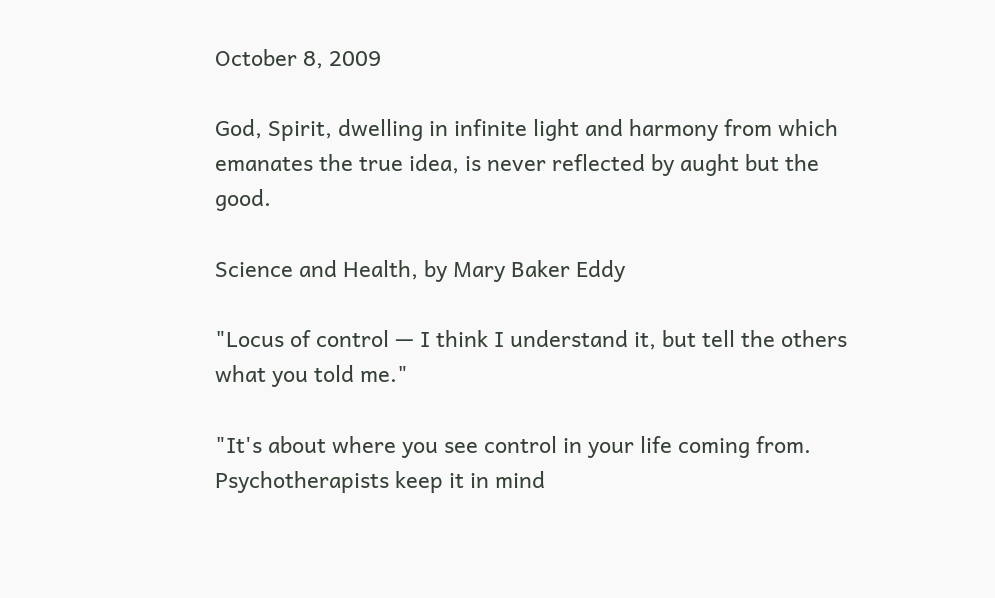October 8, 2009

God, Spirit, dwelling in infinite light and harmony from which emanates the true idea, is never reflected by aught but the good.

Science and Health, by Mary Baker Eddy

"Locus of control — I think I understand it, but tell the others what you told me."

"It's about where you see control in your life coming from. Psychotherapists keep it in mind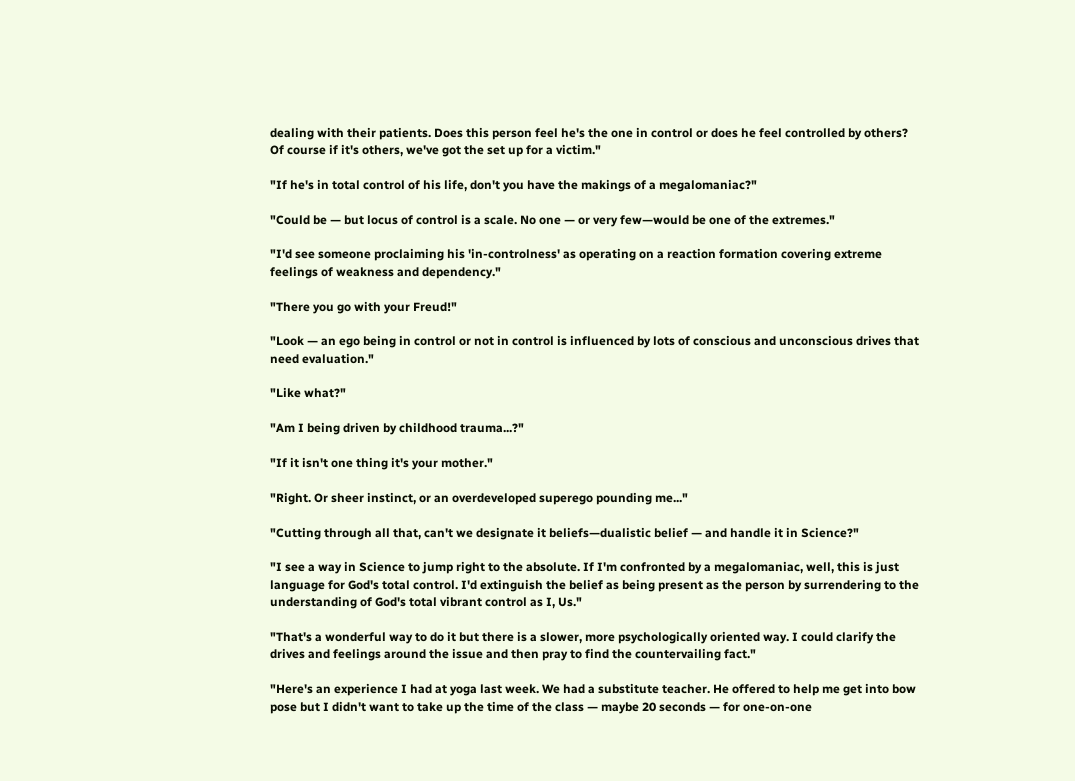dealing with their patients. Does this person feel he's the one in control or does he feel controlled by others? Of course if it's others, we've got the set up for a victim."

"If he's in total control of his life, don't you have the makings of a megalomaniac?"

"Could be — but locus of control is a scale. No one — or very few—would be one of the extremes."

"I'd see someone proclaiming his 'in-controlness' as operating on a reaction formation covering extreme feelings of weakness and dependency."

"There you go with your Freud!"

"Look — an ego being in control or not in control is influenced by lots of conscious and unconscious drives that need evaluation."

"Like what?"

"Am I being driven by childhood trauma...?"

"If it isn't one thing it's your mother."

"Right. Or sheer instinct, or an overdeveloped superego pounding me..."

"Cutting through all that, can't we designate it beliefs—dualistic belief — and handle it in Science?"

"I see a way in Science to jump right to the absolute. If I'm confronted by a megalomaniac, well, this is just language for God's total control. I'd extinguish the belief as being present as the person by surrendering to the understanding of God's total vibrant control as I, Us."

"That's a wonderful way to do it but there is a slower, more psychologically oriented way. I could clarify the drives and feelings around the issue and then pray to find the countervailing fact."

"Here's an experience I had at yoga last week. We had a substitute teacher. He offered to help me get into bow pose but I didn't want to take up the time of the class — maybe 20 seconds — for one-on-one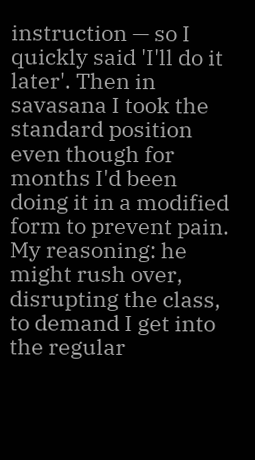instruction — so I quickly said 'I'll do it later'. Then in savasana I took the standard position even though for months I'd been doing it in a modified form to prevent pain. My reasoning: he might rush over, disrupting the class, to demand I get into the regular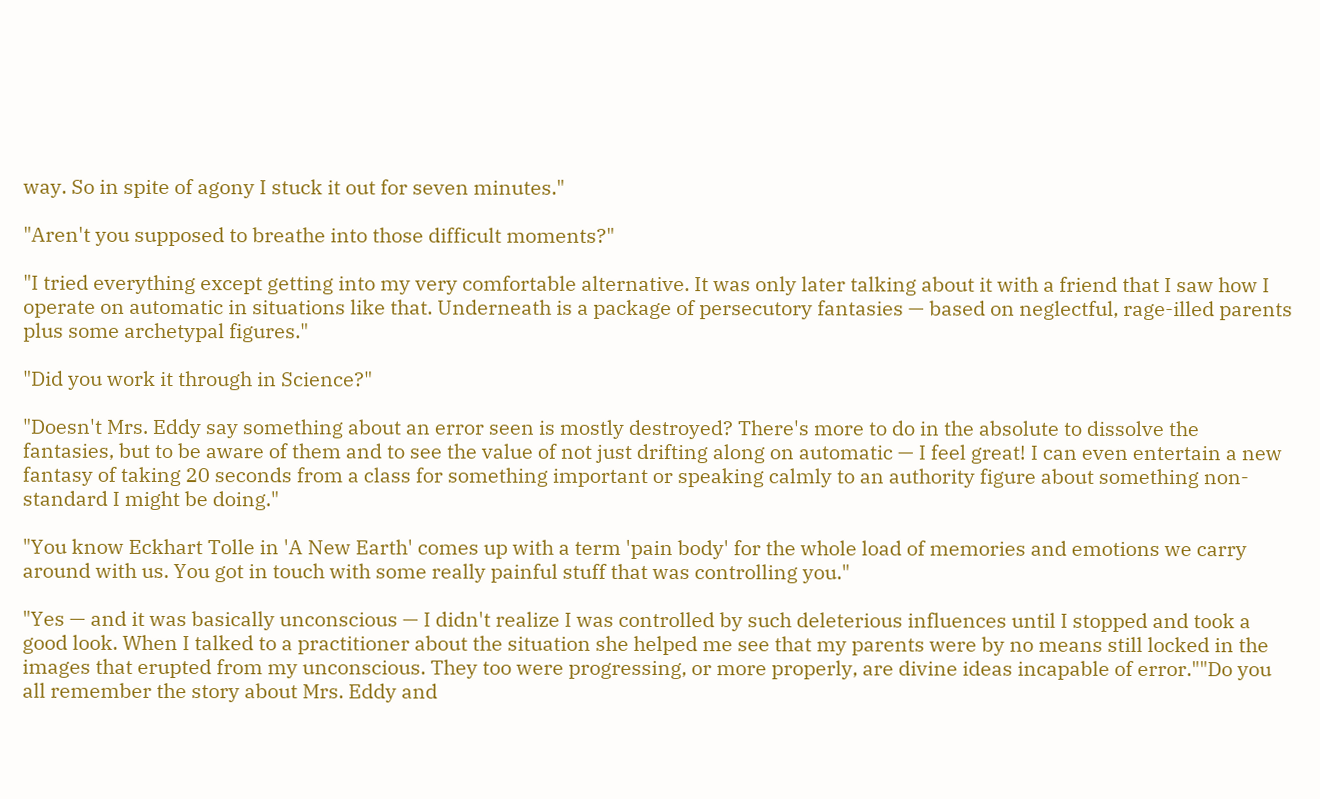way. So in spite of agony I stuck it out for seven minutes."

"Aren't you supposed to breathe into those difficult moments?"

"I tried everything except getting into my very comfortable alternative. It was only later talking about it with a friend that I saw how I operate on automatic in situations like that. Underneath is a package of persecutory fantasies — based on neglectful, rage-illed parents plus some archetypal figures."

"Did you work it through in Science?"

"Doesn't Mrs. Eddy say something about an error seen is mostly destroyed? There's more to do in the absolute to dissolve the fantasies, but to be aware of them and to see the value of not just drifting along on automatic — I feel great! I can even entertain a new fantasy of taking 20 seconds from a class for something important or speaking calmly to an authority figure about something non-standard I might be doing."

"You know Eckhart Tolle in 'A New Earth' comes up with a term 'pain body' for the whole load of memories and emotions we carry around with us. You got in touch with some really painful stuff that was controlling you."

"Yes — and it was basically unconscious — I didn't realize I was controlled by such deleterious influences until I stopped and took a good look. When I talked to a practitioner about the situation she helped me see that my parents were by no means still locked in the images that erupted from my unconscious. They too were progressing, or more properly, are divine ideas incapable of error.""Do you all remember the story about Mrs. Eddy and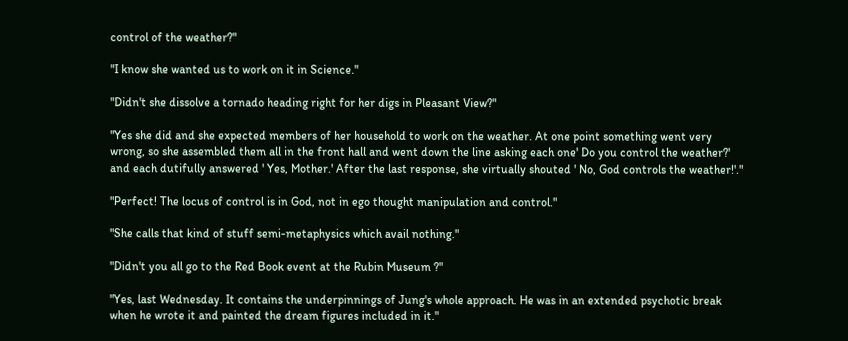control of the weather?"

"I know she wanted us to work on it in Science."

"Didn't she dissolve a tornado heading right for her digs in Pleasant View?"

"Yes she did and she expected members of her household to work on the weather. At one point something went very wrong, so she assembled them all in the front hall and went down the line asking each one' Do you control the weather?' and each dutifully answered ' Yes, Mother.' After the last response, she virtually shouted ' No, God controls the weather!'."

"Perfect! The locus of control is in God, not in ego thought manipulation and control."

"She calls that kind of stuff semi-metaphysics which avail nothing."

"Didn't you all go to the Red Book event at the Rubin Museum ?"

"Yes, last Wednesday. It contains the underpinnings of Jung's whole approach. He was in an extended psychotic break when he wrote it and painted the dream figures included in it."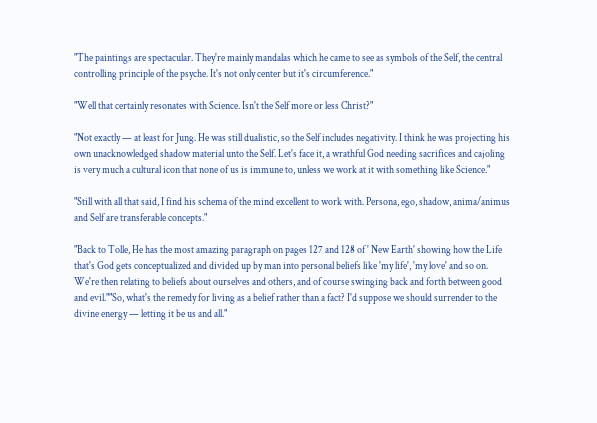"The paintings are spectacular. They're mainly mandalas which he came to see as symbols of the Self, the central controlling principle of the psyche. It's not only center but it's circumference."

"Well that certainly resonates with Science. Isn't the Self more or less Christ?"

"Not exactly — at least for Jung. He was still dualistic, so the Self includes negativity. I think he was projecting his own unacknowledged shadow material unto the Self. Let's face it, a wrathful God needing sacrifices and cajoling is very much a cultural icon that none of us is immune to, unless we work at it with something like Science."

"Still with all that said, I find his schema of the mind excellent to work with. Persona, ego, shadow, anima/animus and Self are transferable concepts."

"Back to Tolle, He has the most amazing paragraph on pages 127 and 128 of ' New Earth' showing how the Life that's God gets conceptualized and divided up by man into personal beliefs like 'my life', 'my love' and so on. We're then relating to beliefs about ourselves and others, and of course swinging back and forth between good and evil.""So, what's the remedy for living as a belief rather than a fact? I'd suppose we should surrender to the divine energy — letting it be us and all."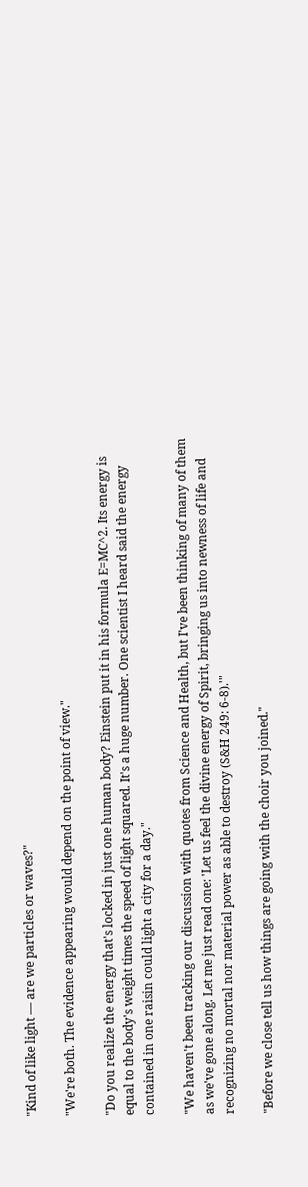"Kind of like light — are we particles or waves?"

"We're both. The evidence appearing would depend on the point of view."

"Do you realize the energy that's locked in just one human body? Einstein put it in his formula E=MC^2. Its energy is equal to the body's weight times the speed of light squared. It's a huge number. One scientist I heard said the energy contained in one raisin could light a city for a day."

"We haven't been tracking our discussion with quotes from Science and Health, but I've been thinking of many of them as we've gone along. Let me just read one: 'Let us feel the divine energy of Spirit, bringing us into newness of life and recognizing no mortal nor material power as able to destroy (S&H 249: 6-8).'"

"Before we close tell us how things are going with the choir you joined."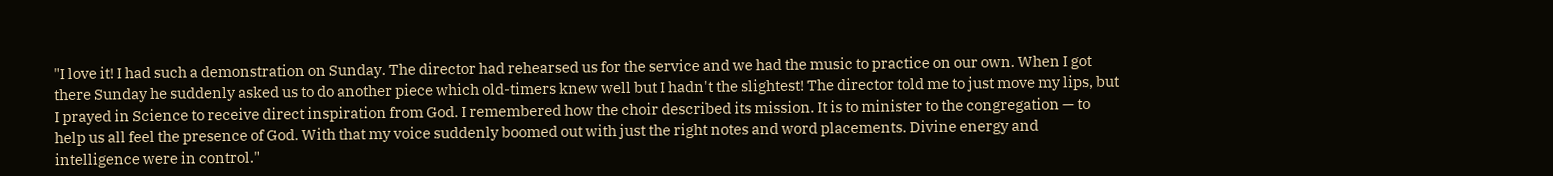"I love it! I had such a demonstration on Sunday. The director had rehearsed us for the service and we had the music to practice on our own. When I got there Sunday he suddenly asked us to do another piece which old-timers knew well but I hadn't the slightest! The director told me to just move my lips, but I prayed in Science to receive direct inspiration from God. I remembered how the choir described its mission. It is to minister to the congregation — to help us all feel the presence of God. With that my voice suddenly boomed out with just the right notes and word placements. Divine energy and intelligence were in control."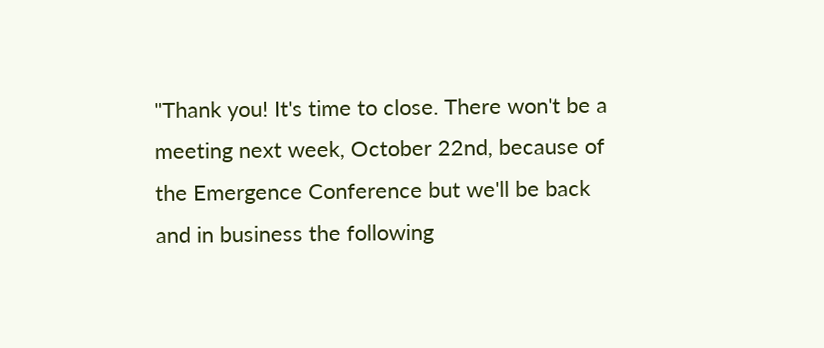"Thank you! It's time to close. There won't be a meeting next week, October 22nd, because of the Emergence Conference but we'll be back and in business the following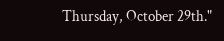Thursday, October 29th."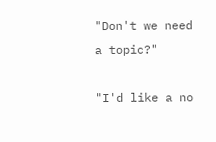"Don't we need a topic?"

"I'd like a no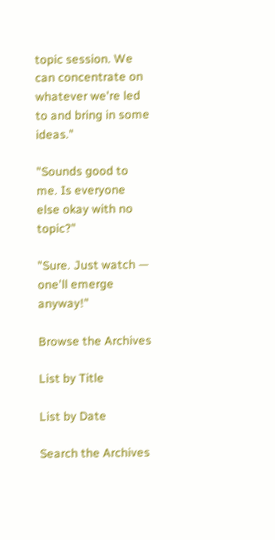topic session. We can concentrate on whatever we're led to and bring in some ideas."

"Sounds good to me. Is everyone else okay with no topic?"

"Sure. Just watch — one'll emerge anyway!"

Browse the Archives

List by Title

List by Date

Search the Archives